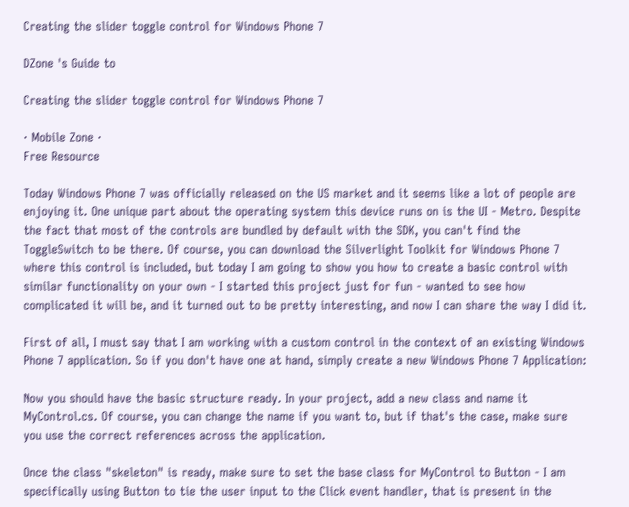Creating the slider toggle control for Windows Phone 7

DZone 's Guide to

Creating the slider toggle control for Windows Phone 7

· Mobile Zone ·
Free Resource

Today Windows Phone 7 was officially released on the US market and it seems like a lot of people are enjoying it. One unique part about the operating system this device runs on is the UI - Metro. Despite the fact that most of the controls are bundled by default with the SDK, you can't find the ToggleSwitch to be there. Of course, you can download the Silverlight Toolkit for Windows Phone 7 where this control is included, but today I am going to show you how to create a basic control with similar functionality on your own - I started this project just for fun - wanted to see how complicated it will be, and it turned out to be pretty interesting, and now I can share the way I did it.

First of all, I must say that I am working with a custom control in the context of an existing Windows Phone 7 application. So if you don't have one at hand, simply create a new Windows Phone 7 Application:

Now you should have the basic structure ready. In your project, add a new class and name it MyControl.cs. Of course, you can change the name if you want to, but if that's the case, make sure you use the correct references across the application.

Once the class "skeleton" is ready, make sure to set the base class for MyControl to Button - I am specifically using Button to tie the user input to the Click event handler, that is present in the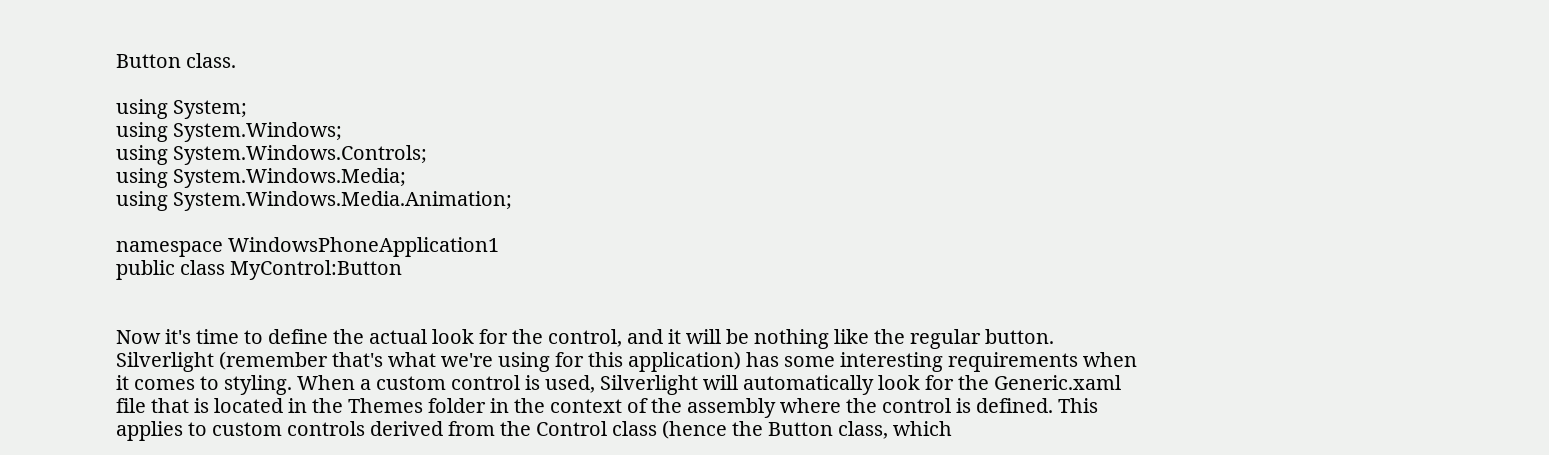Button class.

using System;
using System.Windows;
using System.Windows.Controls;
using System.Windows.Media;
using System.Windows.Media.Animation;

namespace WindowsPhoneApplication1
public class MyControl:Button


Now it's time to define the actual look for the control, and it will be nothing like the regular button. Silverlight (remember that's what we're using for this application) has some interesting requirements when it comes to styling. When a custom control is used, Silverlight will automatically look for the Generic.xaml file that is located in the Themes folder in the context of the assembly where the control is defined. This applies to custom controls derived from the Control class (hence the Button class, which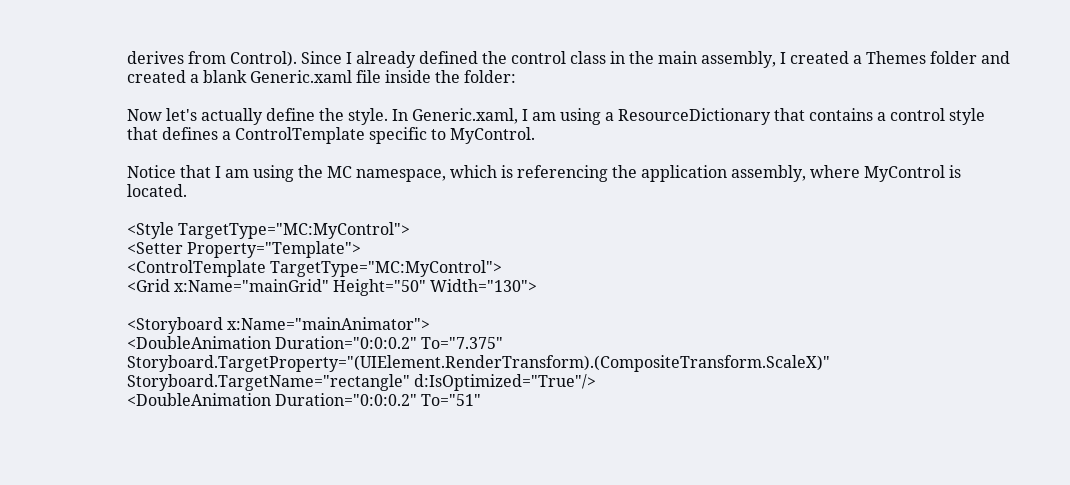derives from Control). Since I already defined the control class in the main assembly, I created a Themes folder and created a blank Generic.xaml file inside the folder:

Now let's actually define the style. In Generic.xaml, I am using a ResourceDictionary that contains a control style that defines a ControlTemplate specific to MyControl.

Notice that I am using the MC namespace, which is referencing the application assembly, where MyControl is located.

<Style TargetType="MC:MyControl">
<Setter Property="Template">
<ControlTemplate TargetType="MC:MyControl">
<Grid x:Name="mainGrid" Height="50" Width="130">

<Storyboard x:Name="mainAnimator">
<DoubleAnimation Duration="0:0:0.2" To="7.375" Storyboard.TargetProperty="(UIElement.RenderTransform).(CompositeTransform.ScaleX)" Storyboard.TargetName="rectangle" d:IsOptimized="True"/>
<DoubleAnimation Duration="0:0:0.2" To="51"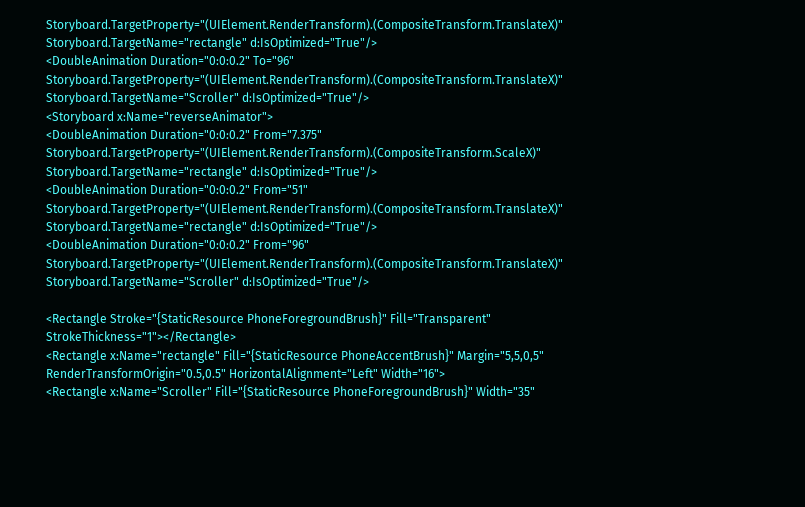Storyboard.TargetProperty="(UIElement.RenderTransform).(CompositeTransform.TranslateX)" Storyboard.TargetName="rectangle" d:IsOptimized="True"/>
<DoubleAnimation Duration="0:0:0.2" To="96" Storyboard.TargetProperty="(UIElement.RenderTransform).(CompositeTransform.TranslateX)" Storyboard.TargetName="Scroller" d:IsOptimized="True"/>
<Storyboard x:Name="reverseAnimator">
<DoubleAnimation Duration="0:0:0.2" From="7.375" Storyboard.TargetProperty="(UIElement.RenderTransform).(CompositeTransform.ScaleX)" Storyboard.TargetName="rectangle" d:IsOptimized="True"/>
<DoubleAnimation Duration="0:0:0.2" From="51" Storyboard.TargetProperty="(UIElement.RenderTransform).(CompositeTransform.TranslateX)" Storyboard.TargetName="rectangle" d:IsOptimized="True"/>
<DoubleAnimation Duration="0:0:0.2" From="96" Storyboard.TargetProperty="(UIElement.RenderTransform).(CompositeTransform.TranslateX)" Storyboard.TargetName="Scroller" d:IsOptimized="True"/>

<Rectangle Stroke="{StaticResource PhoneForegroundBrush}" Fill="Transparent" StrokeThickness="1"></Rectangle>
<Rectangle x:Name="rectangle" Fill="{StaticResource PhoneAccentBrush}" Margin="5,5,0,5" RenderTransformOrigin="0.5,0.5" HorizontalAlignment="Left" Width="16">
<Rectangle x:Name="Scroller" Fill="{StaticResource PhoneForegroundBrush}" Width="35"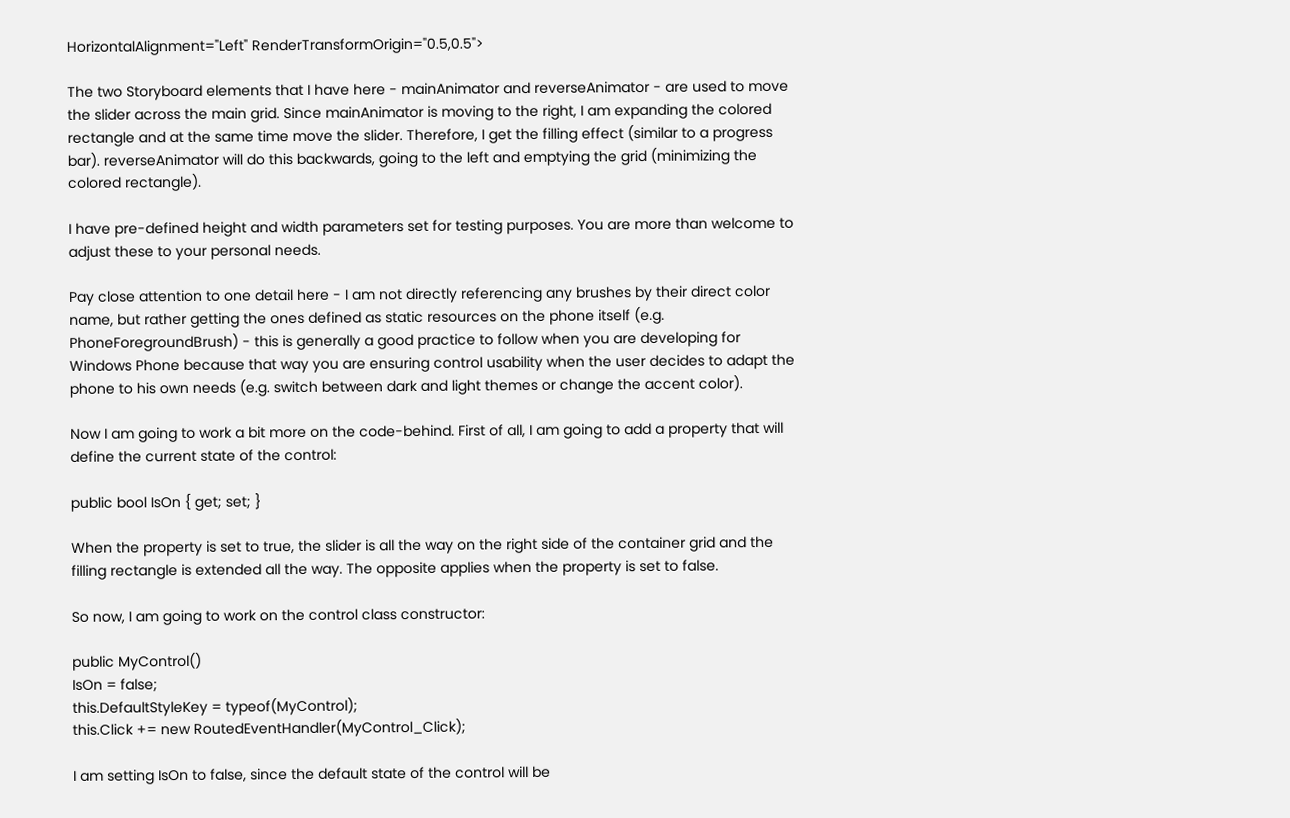HorizontalAlignment="Left" RenderTransformOrigin="0.5,0.5">

The two Storyboard elements that I have here - mainAnimator and reverseAnimator - are used to move the slider across the main grid. Since mainAnimator is moving to the right, I am expanding the colored rectangle and at the same time move the slider. Therefore, I get the filling effect (similar to a progress bar). reverseAnimator will do this backwards, going to the left and emptying the grid (minimizing the colored rectangle).

I have pre-defined height and width parameters set for testing purposes. You are more than welcome to adjust these to your personal needs.

Pay close attention to one detail here - I am not directly referencing any brushes by their direct color name, but rather getting the ones defined as static resources on the phone itself (e.g. PhoneForegroundBrush) - this is generally a good practice to follow when you are developing for Windows Phone because that way you are ensuring control usability when the user decides to adapt the phone to his own needs (e.g. switch between dark and light themes or change the accent color).

Now I am going to work a bit more on the code-behind. First of all, I am going to add a property that will define the current state of the control:

public bool IsOn { get; set; }

When the property is set to true, the slider is all the way on the right side of the container grid and the filling rectangle is extended all the way. The opposite applies when the property is set to false.

So now, I am going to work on the control class constructor:

public MyControl()
IsOn = false;
this.DefaultStyleKey = typeof(MyControl);
this.Click += new RoutedEventHandler(MyControl_Click);

I am setting IsOn to false, since the default state of the control will be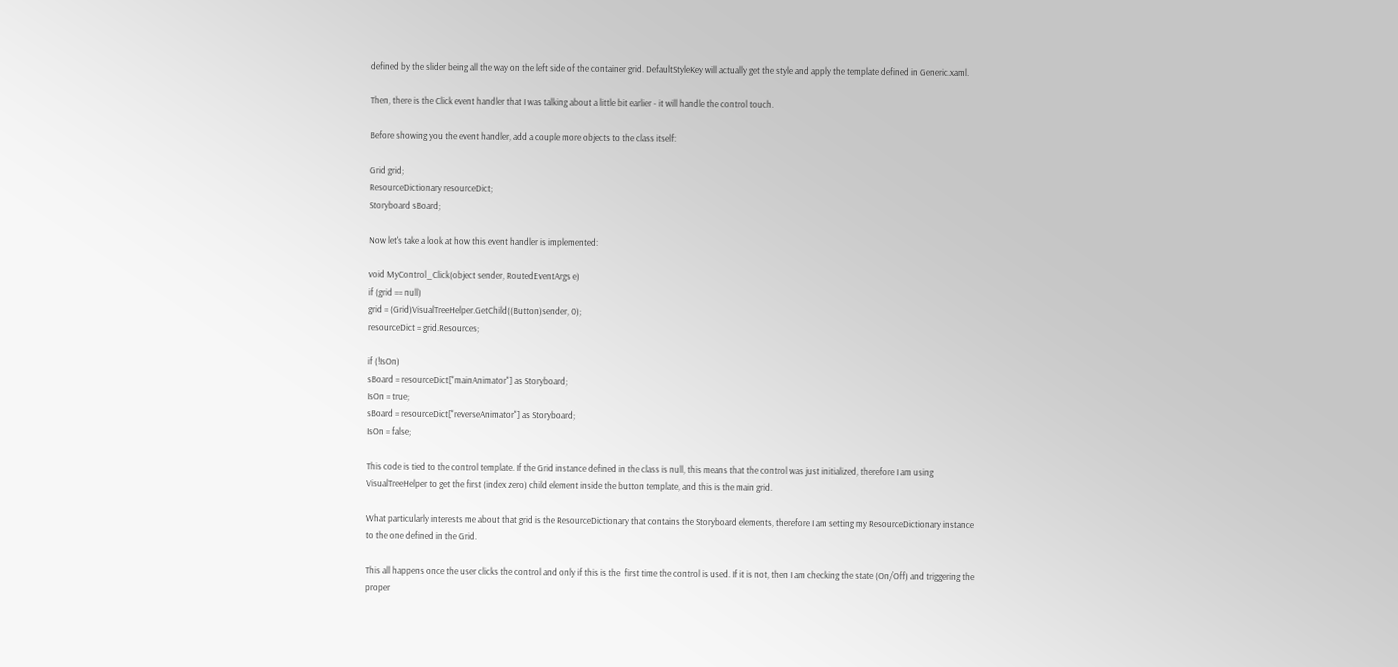defined by the slider being all the way on the left side of the container grid. DefaultStyleKey will actually get the style and apply the template defined in Generic.xaml.

Then, there is the Click event handler that I was talking about a little bit earlier - it will handle the control touch.

Before showing you the event handler, add a couple more objects to the class itself:

Grid grid;
ResourceDictionary resourceDict;
Storyboard sBoard;

Now let's take a look at how this event handler is implemented:

void MyControl_Click(object sender, RoutedEventArgs e)
if (grid == null)
grid = (Grid)VisualTreeHelper.GetChild((Button)sender, 0);
resourceDict = grid.Resources;

if (!IsOn)
sBoard = resourceDict["mainAnimator"] as Storyboard;
IsOn = true;
sBoard = resourceDict["reverseAnimator"] as Storyboard;
IsOn = false;

This code is tied to the control template. If the Grid instance defined in the class is null, this means that the control was just initialized, therefore I am using VisualTreeHelper to get the first (index zero) child element inside the button template, and this is the main grid.

What particularly interests me about that grid is the ResourceDictionary that contains the Storyboard elements, therefore I am setting my ResourceDictionary instance to the one defined in the Grid.

This all happens once the user clicks the control and only if this is the  first time the control is used. If it is not, then I am checking the state (On/Off) and triggering the proper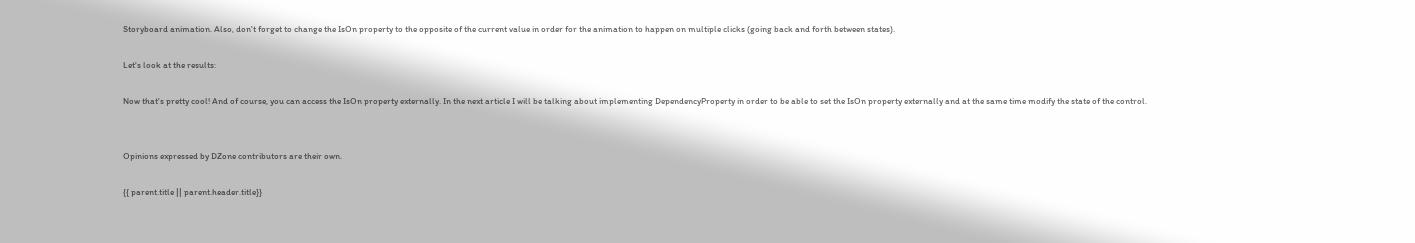Storyboard animation. Also, don't forget to change the IsOn property to the opposite of the current value in order for the animation to happen on multiple clicks (going back and forth between states).

Let's look at the results:

Now that's pretty cool! And of course, you can access the IsOn property externally. In the next article I will be talking about implementing DependencyProperty in order to be able to set the IsOn property externally and at the same time modify the state of the control.


Opinions expressed by DZone contributors are their own.

{{ parent.title || parent.header.title}}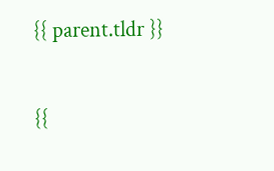{{ parent.tldr }}

{{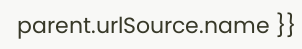parent.urlSource.name }}